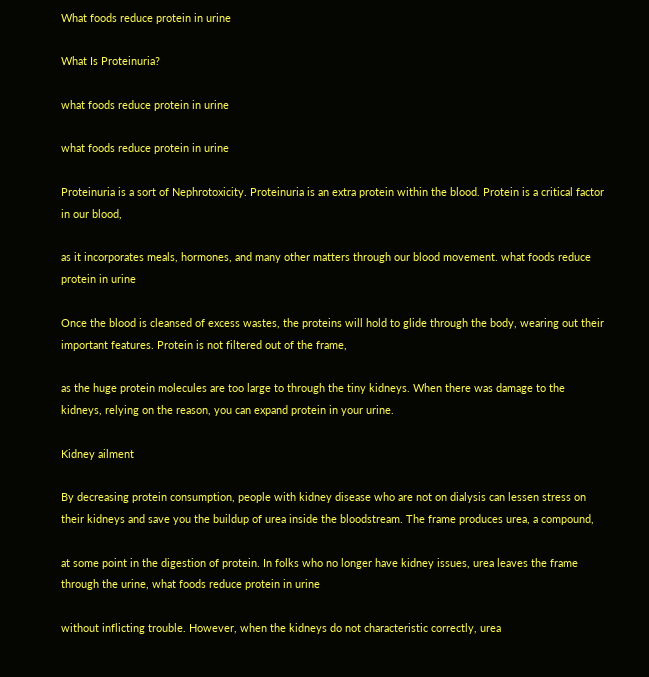What foods reduce protein in urine

What Is Proteinuria?

what foods reduce protein in urine

what foods reduce protein in urine

Proteinuria is a sort of Nephrotoxicity. Proteinuria is an extra protein within the blood. Protein is a critical factor in our blood,

as it incorporates meals, hormones, and many other matters through our blood movement. what foods reduce protein in urine

Once the blood is cleansed of excess wastes, the proteins will hold to glide through the body, wearing out their important features. Protein is not filtered out of the frame,

as the huge protein molecules are too large to through the tiny kidneys. When there was damage to the kidneys, relying on the reason, you can expand protein in your urine.

Kidney ailment

By decreasing protein consumption, people with kidney disease who are not on dialysis can lessen stress on their kidneys and save you the buildup of urea inside the bloodstream. The frame produces urea, a compound,

at some point in the digestion of protein. In folks who no longer have kidney issues, urea leaves the frame through the urine, what foods reduce protein in urine

without inflicting trouble. However, when the kidneys do not characteristic correctly, urea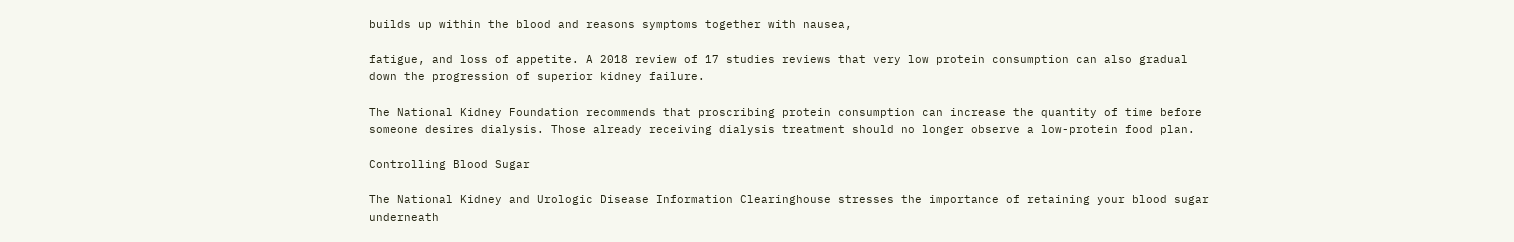builds up within the blood and reasons symptoms together with nausea,

fatigue, and loss of appetite. A 2018 review of 17 studies reviews that very low protein consumption can also gradual down the progression of superior kidney failure.

The National Kidney Foundation recommends that proscribing protein consumption can increase the quantity of time before someone desires dialysis. Those already receiving dialysis treatment should no longer observe a low-protein food plan.

Controlling Blood Sugar

The National Kidney and Urologic Disease Information Clearinghouse stresses the importance of retaining your blood sugar underneath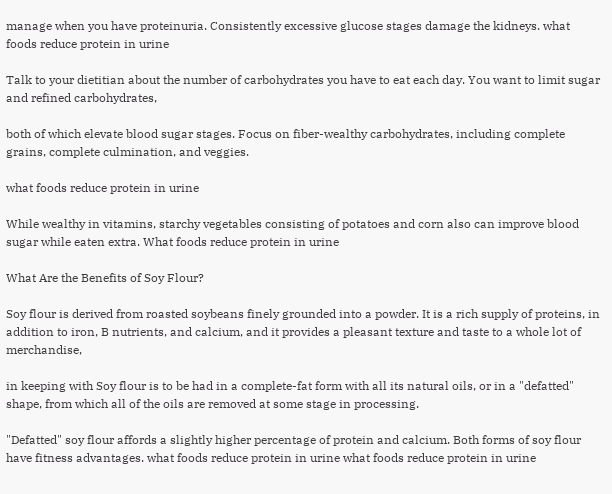manage when you have proteinuria. Consistently excessive glucose stages damage the kidneys. what foods reduce protein in urine

Talk to your dietitian about the number of carbohydrates you have to eat each day. You want to limit sugar and refined carbohydrates,

both of which elevate blood sugar stages. Focus on fiber-wealthy carbohydrates, including complete grains, complete culmination, and veggies.

what foods reduce protein in urine

While wealthy in vitamins, starchy vegetables consisting of potatoes and corn also can improve blood sugar while eaten extra. What foods reduce protein in urine

What Are the Benefits of Soy Flour?

Soy flour is derived from roasted soybeans finely grounded into a powder. It is a rich supply of proteins, in addition to iron, B nutrients, and calcium, and it provides a pleasant texture and taste to a whole lot of merchandise,

in keeping with Soy flour is to be had in a complete-fat form with all its natural oils, or in a "defatted" shape, from which all of the oils are removed at some stage in processing.

"Defatted" soy flour affords a slightly higher percentage of protein and calcium. Both forms of soy flour have fitness advantages. what foods reduce protein in urine what foods reduce protein in urine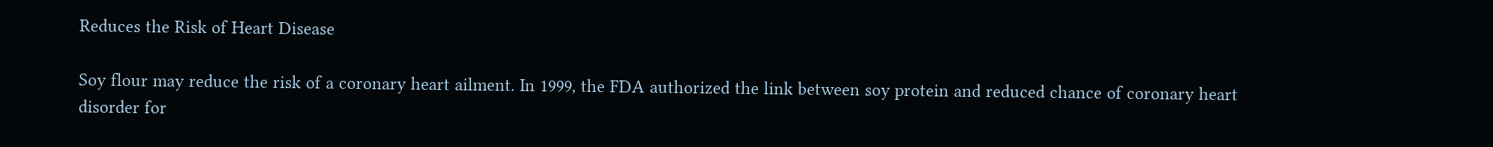Reduces the Risk of Heart Disease

Soy flour may reduce the risk of a coronary heart ailment. In 1999, the FDA authorized the link between soy protein and reduced chance of coronary heart disorder for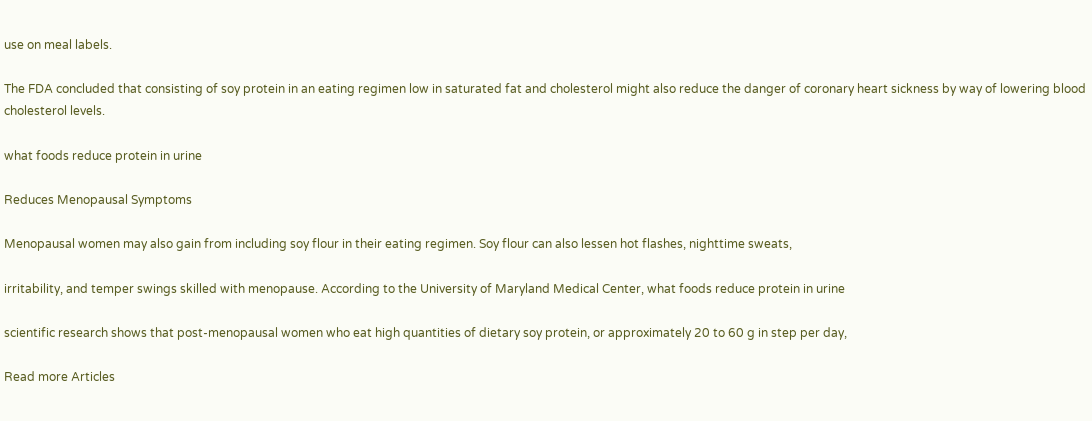use on meal labels.

The FDA concluded that consisting of soy protein in an eating regimen low in saturated fat and cholesterol might also reduce the danger of coronary heart sickness by way of lowering blood cholesterol levels.

what foods reduce protein in urine

Reduces Menopausal Symptoms

Menopausal women may also gain from including soy flour in their eating regimen. Soy flour can also lessen hot flashes, nighttime sweats,

irritability, and temper swings skilled with menopause. According to the University of Maryland Medical Center, what foods reduce protein in urine

scientific research shows that post-menopausal women who eat high quantities of dietary soy protein, or approximately 20 to 60 g in step per day,

Read more Articles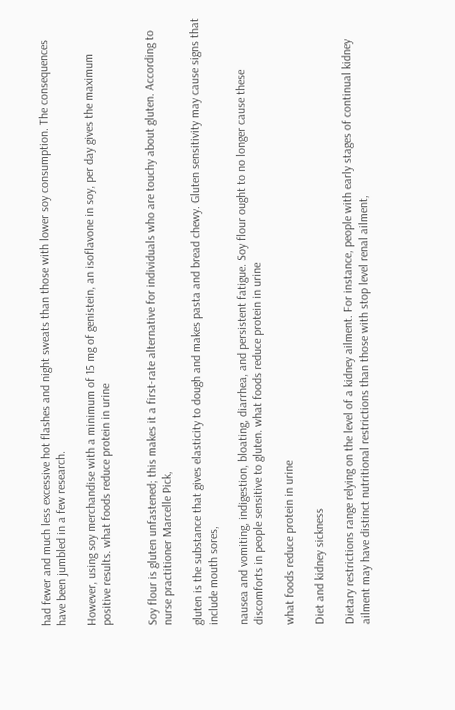had fewer and much less excessive hot flashes and night sweats than those with lower soy consumption. The consequences have been jumbled in a few research.

However, using soy merchandise with a minimum of 15 mg of genistein, an isoflavone in soy, per day gives the maximum positive results. what foods reduce protein in urine


Soy flour is gluten unfastened; this makes it a first-rate alternative for individuals who are touchy about gluten. According to nurse practitioner Marcelle Pick,

gluten is the substance that gives elasticity to dough and makes pasta and bread chewy. Gluten sensitivity may cause signs that include mouth sores,

nausea and vomiting, indigestion, bloating, diarrhea, and persistent fatigue. Soy flour ought to no longer cause these discomforts in people sensitive to gluten. what foods reduce protein in urine

what foods reduce protein in urine

Diet and kidney sickness

Dietary restrictions range relying on the level of a kidney ailment. For instance, people with early stages of continual kidney ailment may have distinct nutritional restrictions than those with stop level renal ailment,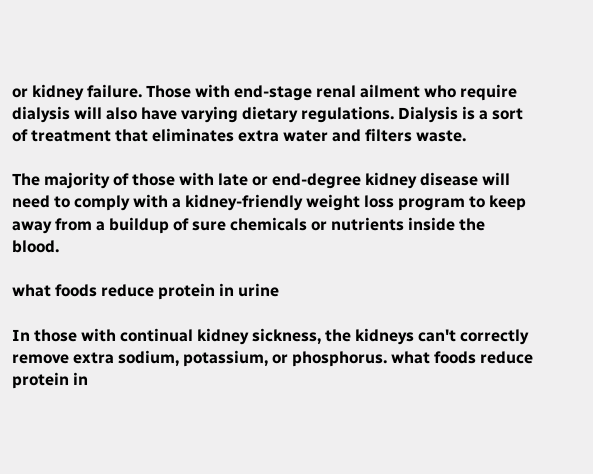or kidney failure. Those with end-stage renal ailment who require dialysis will also have varying dietary regulations. Dialysis is a sort of treatment that eliminates extra water and filters waste.

The majority of those with late or end-degree kidney disease will need to comply with a kidney-friendly weight loss program to keep away from a buildup of sure chemicals or nutrients inside the blood.

what foods reduce protein in urine

In those with continual kidney sickness, the kidneys can't correctly remove extra sodium, potassium, or phosphorus. what foods reduce protein in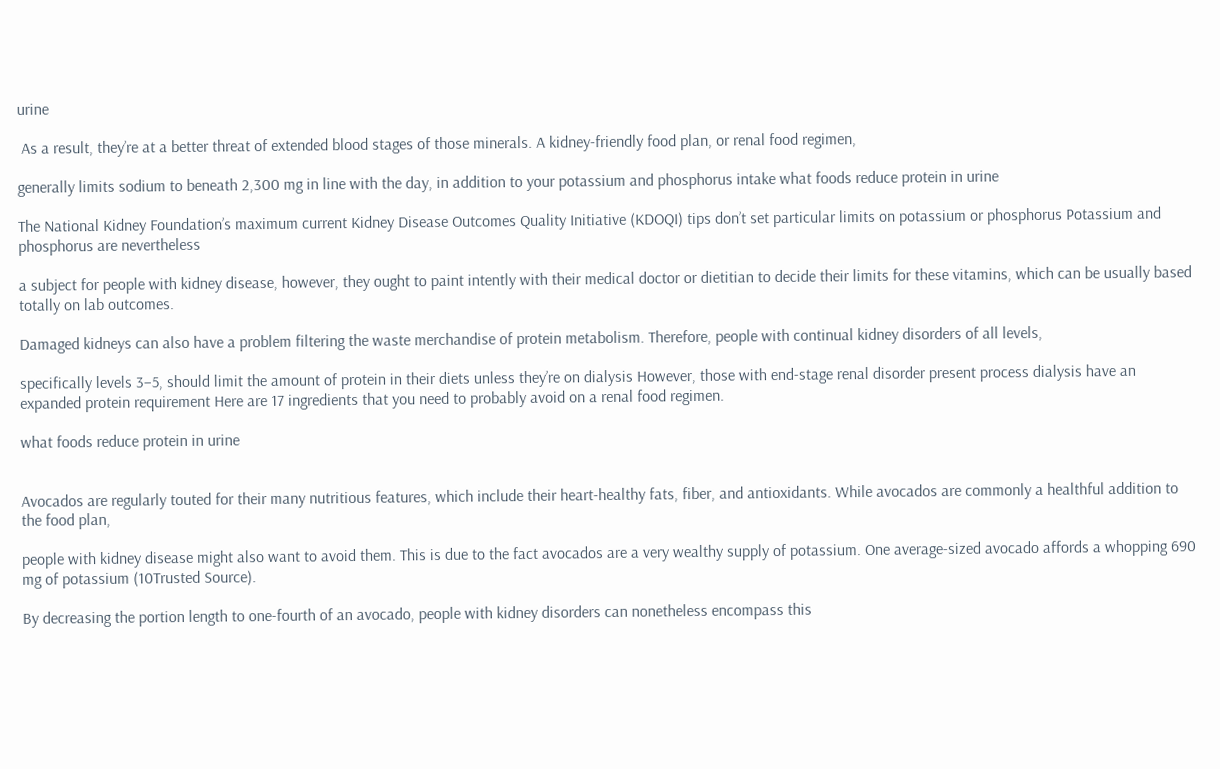urine

 As a result, they’re at a better threat of extended blood stages of those minerals. A kidney-friendly food plan, or renal food regimen,

generally limits sodium to beneath 2,300 mg in line with the day, in addition to your potassium and phosphorus intake what foods reduce protein in urine

The National Kidney Foundation’s maximum current Kidney Disease Outcomes Quality Initiative (KDOQI) tips don’t set particular limits on potassium or phosphorus Potassium and phosphorus are nevertheless

a subject for people with kidney disease, however, they ought to paint intently with their medical doctor or dietitian to decide their limits for these vitamins, which can be usually based totally on lab outcomes.

Damaged kidneys can also have a problem filtering the waste merchandise of protein metabolism. Therefore, people with continual kidney disorders of all levels,

specifically levels 3–5, should limit the amount of protein in their diets unless they’re on dialysis However, those with end-stage renal disorder present process dialysis have an expanded protein requirement Here are 17 ingredients that you need to probably avoid on a renal food regimen.

what foods reduce protein in urine


Avocados are regularly touted for their many nutritious features, which include their heart-healthy fats, fiber, and antioxidants. While avocados are commonly a healthful addition to the food plan,

people with kidney disease might also want to avoid them. This is due to the fact avocados are a very wealthy supply of potassium. One average-sized avocado affords a whopping 690 mg of potassium (10Trusted Source).

By decreasing the portion length to one-fourth of an avocado, people with kidney disorders can nonetheless encompass this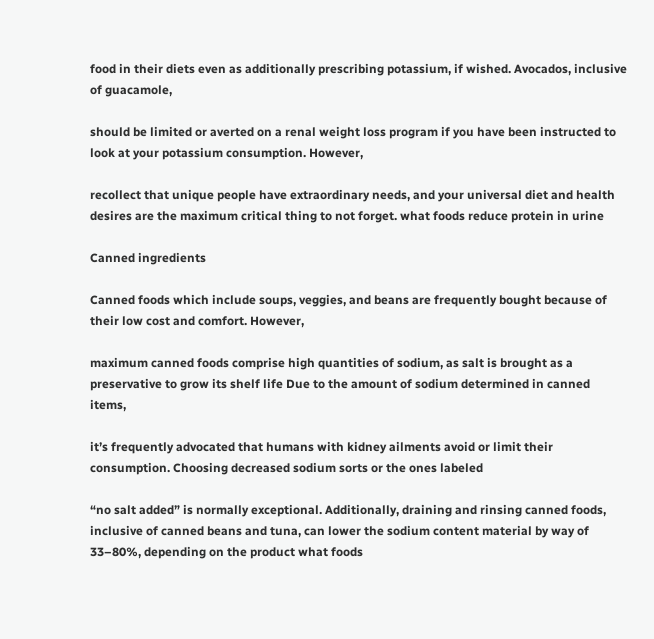food in their diets even as additionally prescribing potassium, if wished. Avocados, inclusive of guacamole,

should be limited or averted on a renal weight loss program if you have been instructed to look at your potassium consumption. However,

recollect that unique people have extraordinary needs, and your universal diet and health desires are the maximum critical thing to not forget. what foods reduce protein in urine

Canned ingredients

Canned foods which include soups, veggies, and beans are frequently bought because of their low cost and comfort. However,

maximum canned foods comprise high quantities of sodium, as salt is brought as a preservative to grow its shelf life Due to the amount of sodium determined in canned items,

it’s frequently advocated that humans with kidney ailments avoid or limit their consumption. Choosing decreased sodium sorts or the ones labeled

“no salt added” is normally exceptional. Additionally, draining and rinsing canned foods, inclusive of canned beans and tuna, can lower the sodium content material by way of 33–80%, depending on the product what foods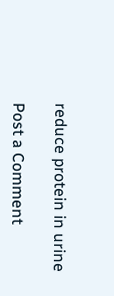reduce protein in urine

Post a Comment